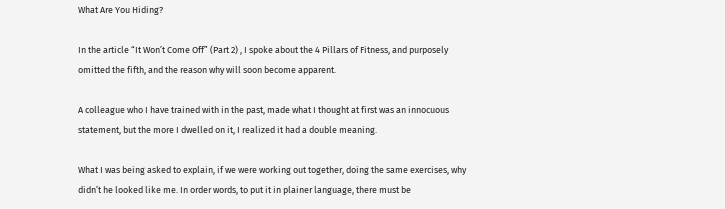What Are You Hiding?

In the article “It Won’t Come Off” (Part 2) , I spoke about the 4 Pillars of Fitness, and purposely omitted the fifth, and the reason why will soon become apparent.

A colleague who I have trained with in the past, made what I thought at first was an innocuous statement, but the more I dwelled on it, I realized it had a double meaning.

What I was being asked to explain, if we were working out together, doing the same exercises, why didn’t he looked like me. In order words, to put it in plainer language, there must be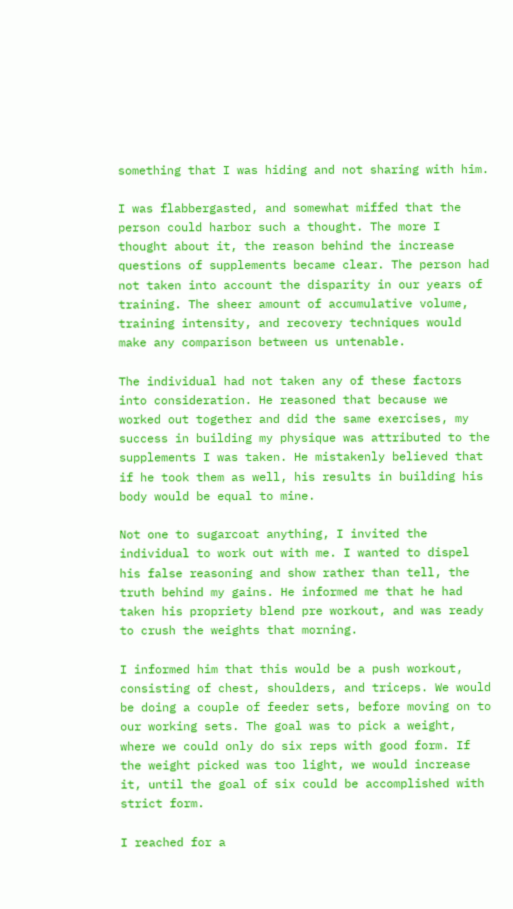something that I was hiding and not sharing with him.

I was flabbergasted, and somewhat miffed that the person could harbor such a thought. The more I thought about it, the reason behind the increase questions of supplements became clear. The person had not taken into account the disparity in our years of training. The sheer amount of accumulative volume, training intensity, and recovery techniques would make any comparison between us untenable.

The individual had not taken any of these factors into consideration. He reasoned that because we worked out together and did the same exercises, my success in building my physique was attributed to the supplements I was taken. He mistakenly believed that if he took them as well, his results in building his body would be equal to mine.

Not one to sugarcoat anything, I invited the individual to work out with me. I wanted to dispel his false reasoning and show rather than tell, the truth behind my gains. He informed me that he had taken his propriety blend pre workout, and was ready to crush the weights that morning.

I informed him that this would be a push workout, consisting of chest, shoulders, and triceps. We would be doing a couple of feeder sets, before moving on to our working sets. The goal was to pick a weight, where we could only do six reps with good form. If the weight picked was too light, we would increase it, until the goal of six could be accomplished with strict form.

I reached for a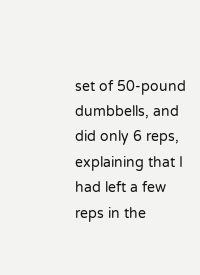set of 50-pound dumbbells, and did only 6 reps, explaining that I had left a few reps in the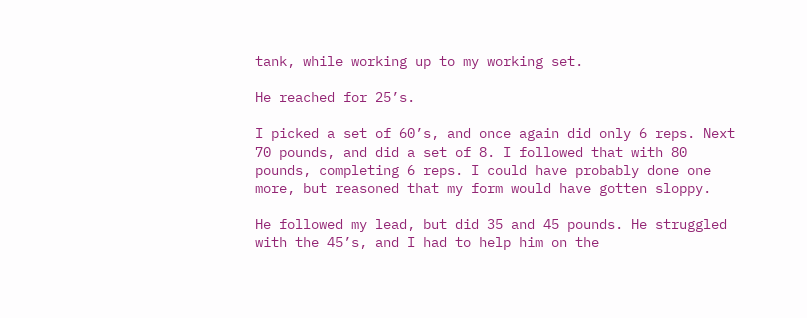tank, while working up to my working set.

He reached for 25’s.

I picked a set of 60’s, and once again did only 6 reps. Next 70 pounds, and did a set of 8. I followed that with 80 pounds, completing 6 reps. I could have probably done one more, but reasoned that my form would have gotten sloppy.

He followed my lead, but did 35 and 45 pounds. He struggled with the 45’s, and I had to help him on the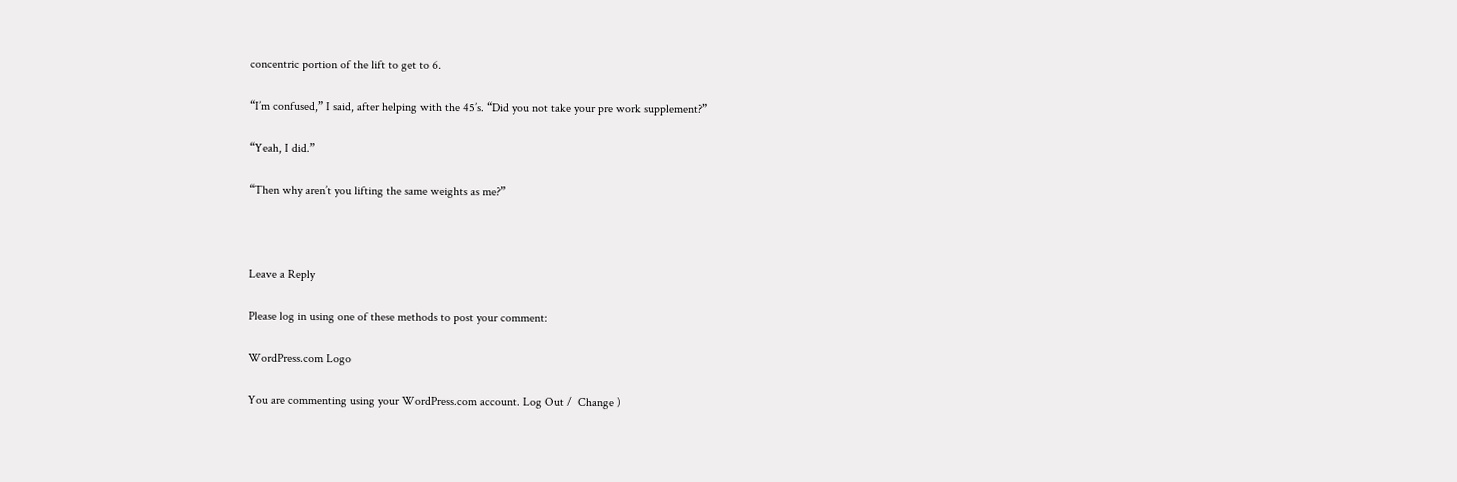concentric portion of the lift to get to 6.

“I’m confused,” I said, after helping with the 45’s. “Did you not take your pre work supplement?”

“Yeah, I did.”

“Then why aren’t you lifting the same weights as me?”



Leave a Reply

Please log in using one of these methods to post your comment:

WordPress.com Logo

You are commenting using your WordPress.com account. Log Out /  Change )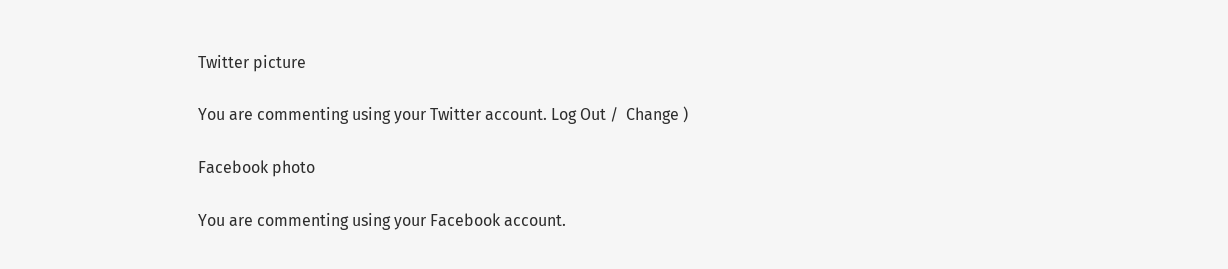Twitter picture

You are commenting using your Twitter account. Log Out /  Change )

Facebook photo

You are commenting using your Facebook account.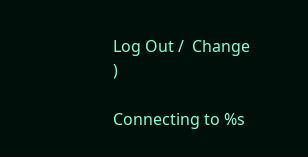Log Out /  Change )

Connecting to %s